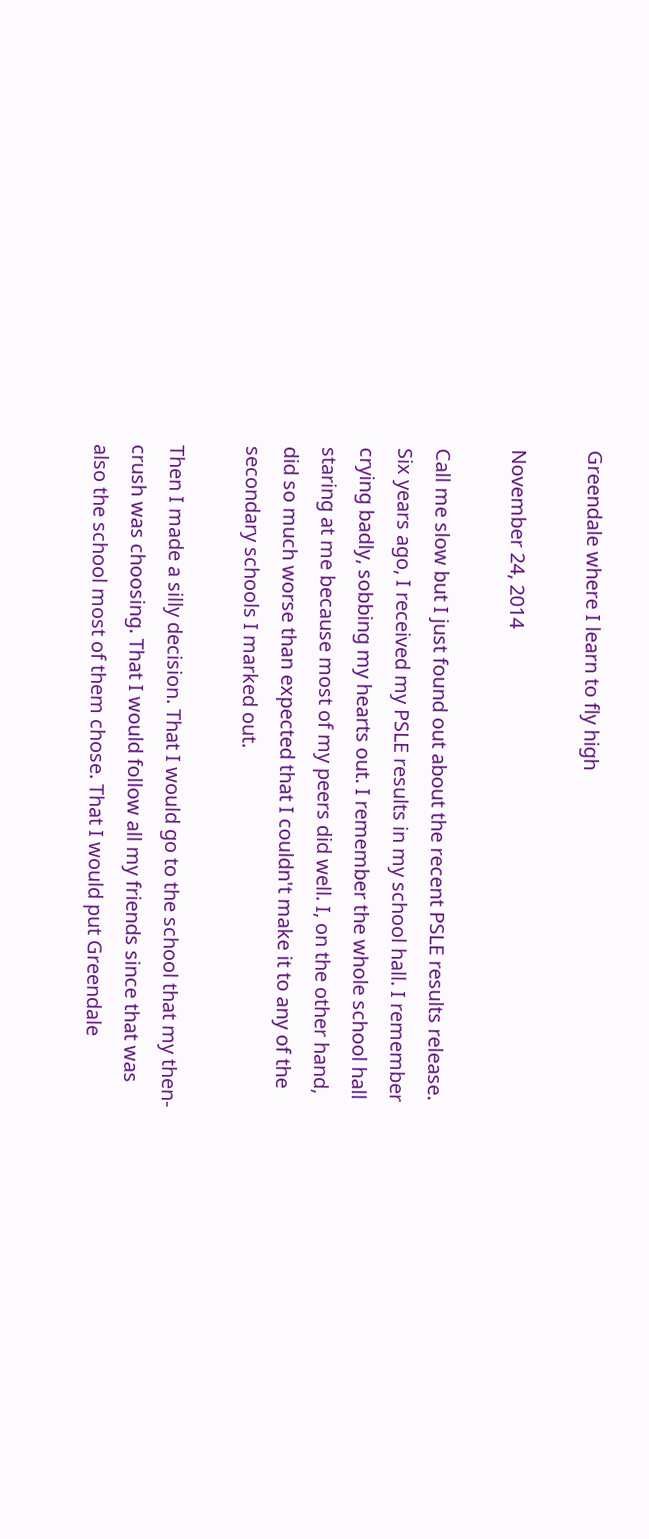Greendale where I learn to fly high

November 24, 2014

Call me slow but I just found out about the recent PSLE results release. Six years ago, I received my PSLE results in my school hall. I remember crying badly, sobbing my hearts out. I remember the whole school hall staring at me because most of my peers did well. I, on the other hand, did so much worse than expected that I couldn't make it to any of the secondary schools I marked out.

Then I made a silly decision. That I would go to the school that my then-crush was choosing. That I would follow all my friends since that was also the school most of them chose. That I would put Greendale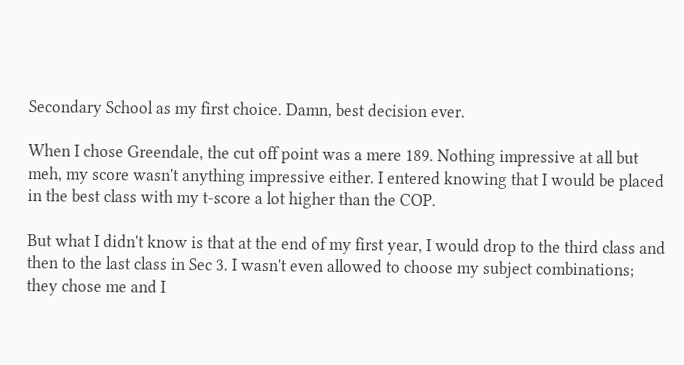Secondary School as my first choice. Damn, best decision ever.

When I chose Greendale, the cut off point was a mere 189. Nothing impressive at all but meh, my score wasn't anything impressive either. I entered knowing that I would be placed in the best class with my t-score a lot higher than the COP.

But what I didn't know is that at the end of my first year, I would drop to the third class and then to the last class in Sec 3. I wasn't even allowed to choose my subject combinations; they chose me and I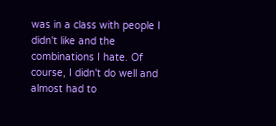was in a class with people I didn't like and the combinations I hate. Of course, I didn't do well and almost had to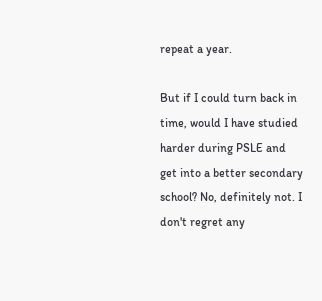repeat a year.

But if I could turn back in time, would I have studied harder during PSLE and get into a better secondary school? No, definitely not. I don't regret any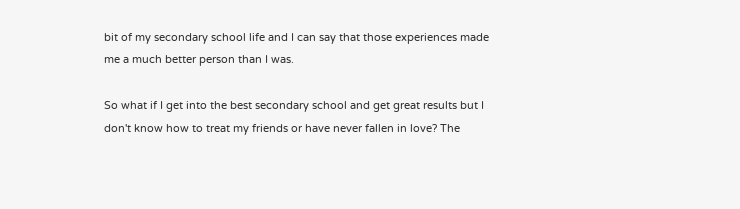bit of my secondary school life and I can say that those experiences made me a much better person than I was.

So what if I get into the best secondary school and get great results but I don't know how to treat my friends or have never fallen in love? The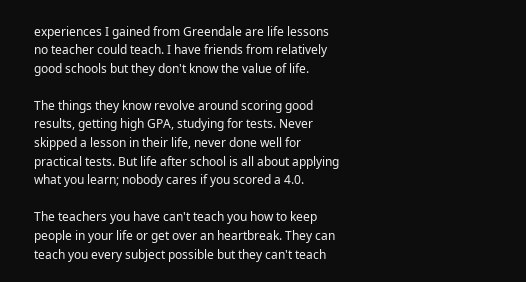experiences I gained from Greendale are life lessons no teacher could teach. I have friends from relatively good schools but they don't know the value of life.

The things they know revolve around scoring good results, getting high GPA, studying for tests. Never skipped a lesson in their life, never done well for practical tests. But life after school is all about applying what you learn; nobody cares if you scored a 4.0.

The teachers you have can't teach you how to keep people in your life or get over an heartbreak. They can teach you every subject possible but they can't teach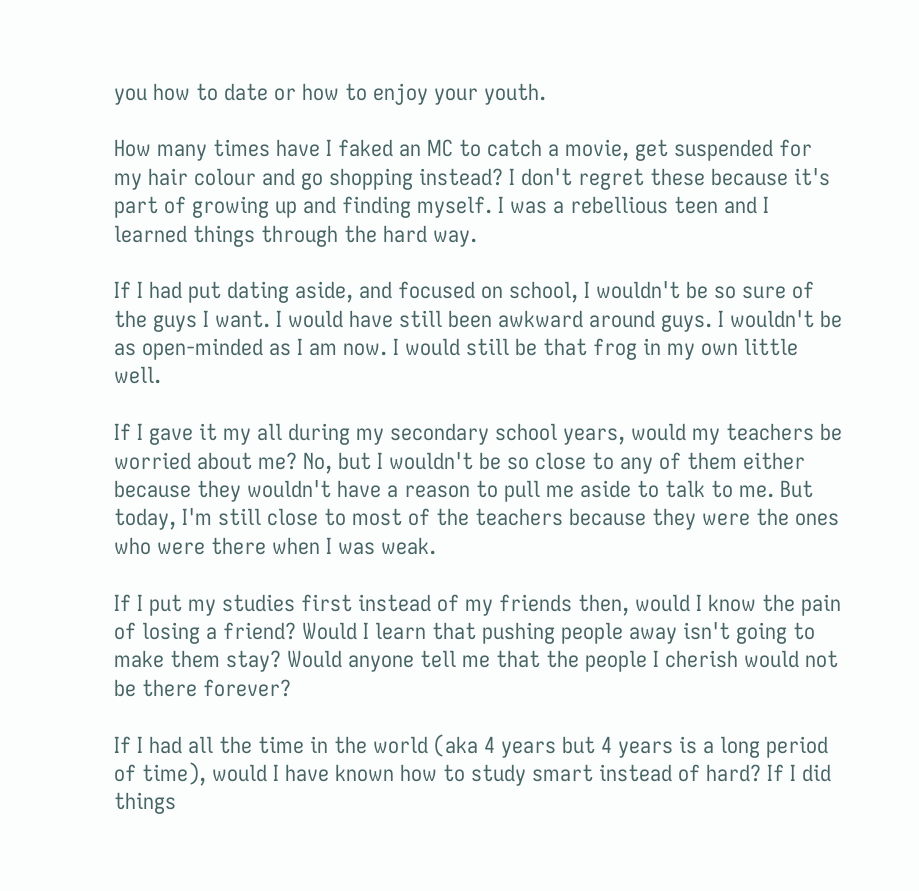you how to date or how to enjoy your youth.

How many times have I faked an MC to catch a movie, get suspended for my hair colour and go shopping instead? I don't regret these because it's part of growing up and finding myself. I was a rebellious teen and I learned things through the hard way.

If I had put dating aside, and focused on school, I wouldn't be so sure of the guys I want. I would have still been awkward around guys. I wouldn't be as open-minded as I am now. I would still be that frog in my own little well.

If I gave it my all during my secondary school years, would my teachers be worried about me? No, but I wouldn't be so close to any of them either because they wouldn't have a reason to pull me aside to talk to me. But today, I'm still close to most of the teachers because they were the ones who were there when I was weak.

If I put my studies first instead of my friends then, would I know the pain of losing a friend? Would I learn that pushing people away isn't going to make them stay? Would anyone tell me that the people I cherish would not be there forever?

If I had all the time in the world (aka 4 years but 4 years is a long period of time), would I have known how to study smart instead of hard? If I did things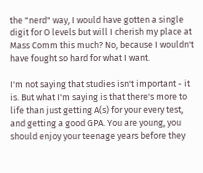the "nerd" way, I would have gotten a single digit for O levels but will I cherish my place at Mass Comm this much? No, because I wouldn't have fought so hard for what I want.

I'm not saying that studies isn't important - it is. But what I'm saying is that there's more to life than just getting A(s) for your every test, and getting a good GPA. You are young, you should enjoy your teenage years before they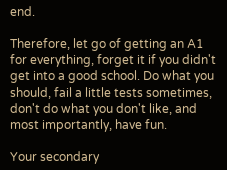end.

Therefore, let go of getting an A1 for everything, forget it if you didn't get into a good school. Do what you should, fail a little tests sometimes, don't do what you don't like, and most importantly, have fun.

Your secondary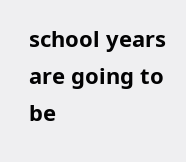school years are going to be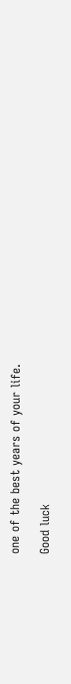one of the best years of your life.

Good luck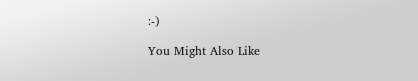:-)

You Might Also Like